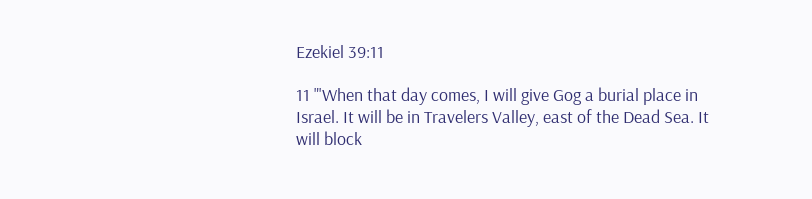Ezekiel 39:11

11 "'When that day comes, I will give Gog a burial place in Israel. It will be in Travelers Valley, east of the Dead Sea. It will block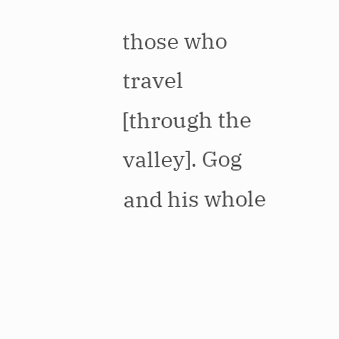those who travel [through the valley]. Gog and his whole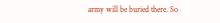army will be buried there. So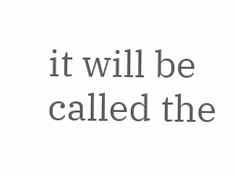it will be called the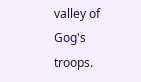valley of Gog's troops.